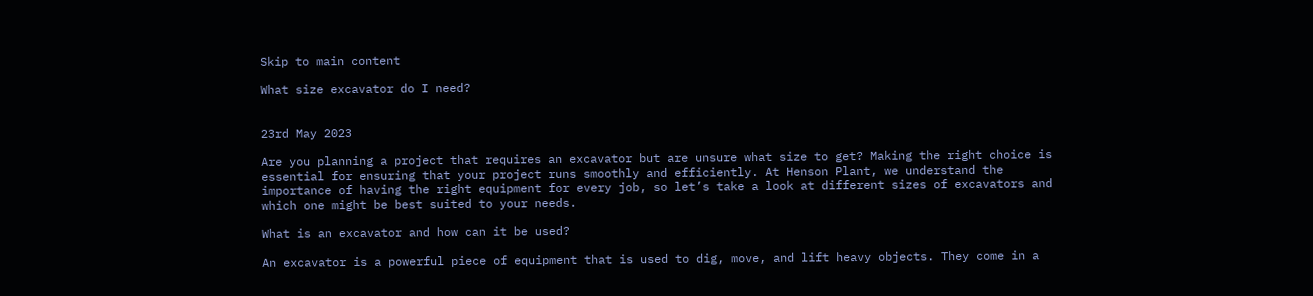Skip to main content

What size excavator do I need?


23rd May 2023

Are you planning a project that requires an excavator but are unsure what size to get? Making the right choice is essential for ensuring that your project runs smoothly and efficiently. At Henson Plant, we understand the importance of having the right equipment for every job, so let’s take a look at different sizes of excavators and which one might be best suited to your needs.

What is an excavator and how can it be used?

An excavator is a powerful piece of equipment that is used to dig, move, and lift heavy objects. They come in a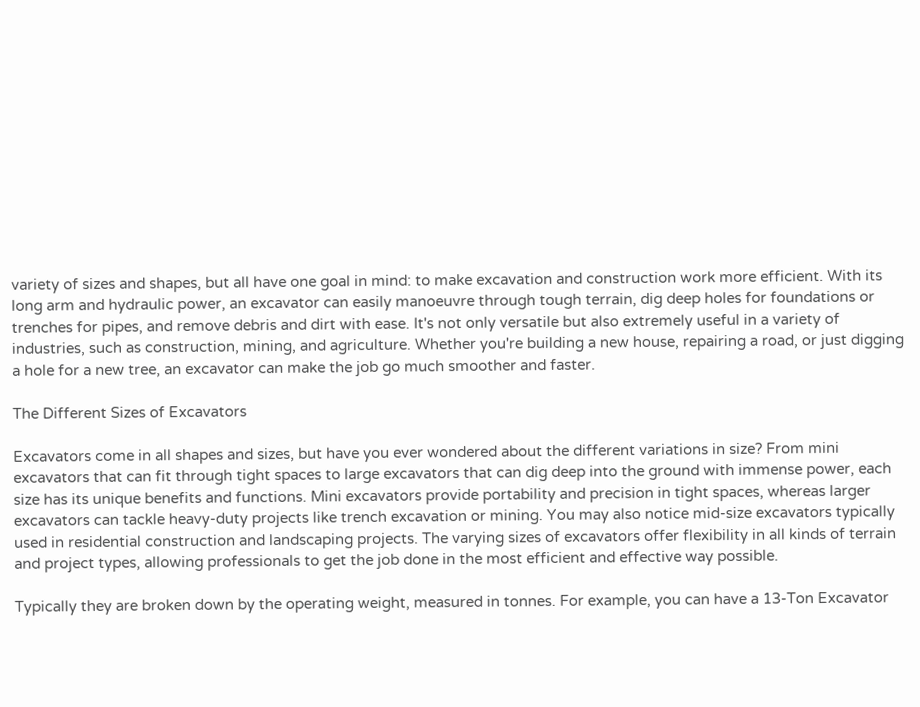variety of sizes and shapes, but all have one goal in mind: to make excavation and construction work more efficient. With its long arm and hydraulic power, an excavator can easily manoeuvre through tough terrain, dig deep holes for foundations or trenches for pipes, and remove debris and dirt with ease. It's not only versatile but also extremely useful in a variety of industries, such as construction, mining, and agriculture. Whether you're building a new house, repairing a road, or just digging a hole for a new tree, an excavator can make the job go much smoother and faster.

The Different Sizes of Excavators

Excavators come in all shapes and sizes, but have you ever wondered about the different variations in size? From mini excavators that can fit through tight spaces to large excavators that can dig deep into the ground with immense power, each size has its unique benefits and functions. Mini excavators provide portability and precision in tight spaces, whereas larger excavators can tackle heavy-duty projects like trench excavation or mining. You may also notice mid-size excavators typically used in residential construction and landscaping projects. The varying sizes of excavators offer flexibility in all kinds of terrain and project types, allowing professionals to get the job done in the most efficient and effective way possible.

Typically they are broken down by the operating weight, measured in tonnes. For example, you can have a 13-Ton Excavator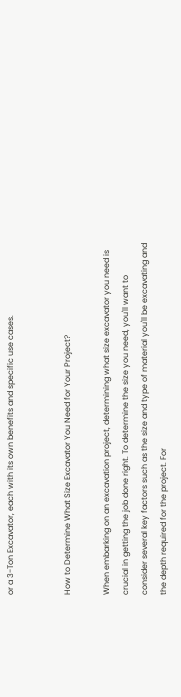or a 3-Ton Excavator, each with its own benefits and specific use cases.


How to Determine What Size Excavator You Need for Your Project?

When embarking on an excavation project, determining what size excavator you need is crucial in getting the job done right. To determine the size you need, you'll want to consider several key factors such as the size and type of material you'll be excavating and the depth required for the project. For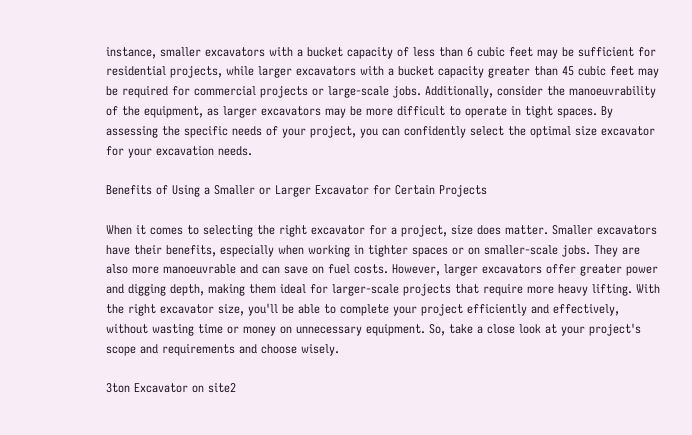instance, smaller excavators with a bucket capacity of less than 6 cubic feet may be sufficient for residential projects, while larger excavators with a bucket capacity greater than 45 cubic feet may be required for commercial projects or large-scale jobs. Additionally, consider the manoeuvrability of the equipment, as larger excavators may be more difficult to operate in tight spaces. By assessing the specific needs of your project, you can confidently select the optimal size excavator for your excavation needs.

Benefits of Using a Smaller or Larger Excavator for Certain Projects

When it comes to selecting the right excavator for a project, size does matter. Smaller excavators have their benefits, especially when working in tighter spaces or on smaller-scale jobs. They are also more manoeuvrable and can save on fuel costs. However, larger excavators offer greater power and digging depth, making them ideal for larger-scale projects that require more heavy lifting. With the right excavator size, you'll be able to complete your project efficiently and effectively, without wasting time or money on unnecessary equipment. So, take a close look at your project's scope and requirements and choose wisely.

3ton Excavator on site2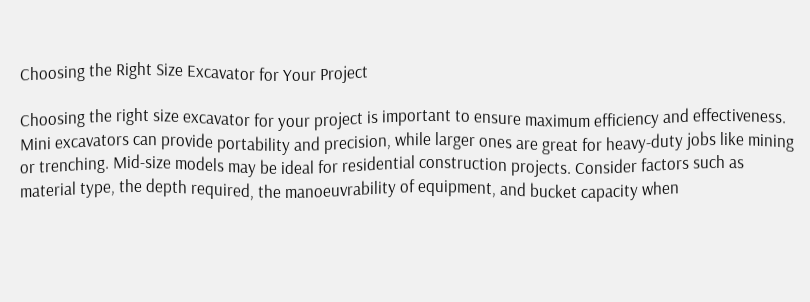Choosing the Right Size Excavator for Your Project

Choosing the right size excavator for your project is important to ensure maximum efficiency and effectiveness. Mini excavators can provide portability and precision, while larger ones are great for heavy-duty jobs like mining or trenching. Mid-size models may be ideal for residential construction projects. Consider factors such as material type, the depth required, the manoeuvrability of equipment, and bucket capacity when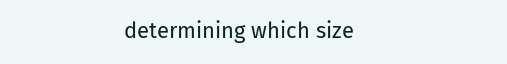determining which size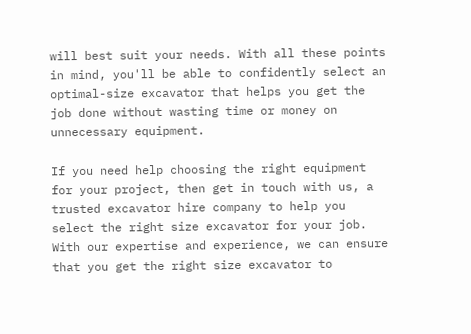will best suit your needs. With all these points in mind, you'll be able to confidently select an optimal-size excavator that helps you get the job done without wasting time or money on unnecessary equipment.

If you need help choosing the right equipment for your project, then get in touch with us, a trusted excavator hire company to help you select the right size excavator for your job. With our expertise and experience, we can ensure that you get the right size excavator to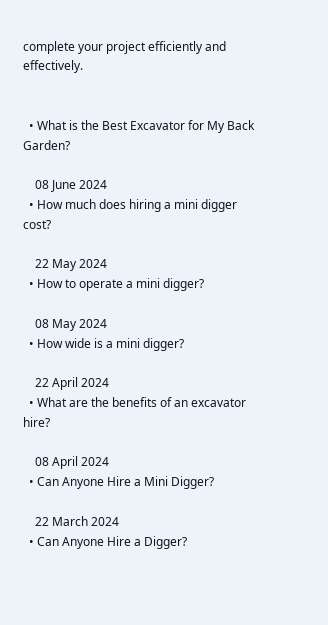complete your project efficiently and effectively.


  • What is the Best Excavator for My Back Garden?

    08 June 2024
  • How much does hiring a mini digger cost?

    22 May 2024
  • How to operate a mini digger?

    08 May 2024
  • How wide is a mini digger?

    22 April 2024
  • What are the benefits of an excavator hire?

    08 April 2024
  • Can Anyone Hire a Mini Digger?

    22 March 2024
  • Can Anyone Hire a Digger?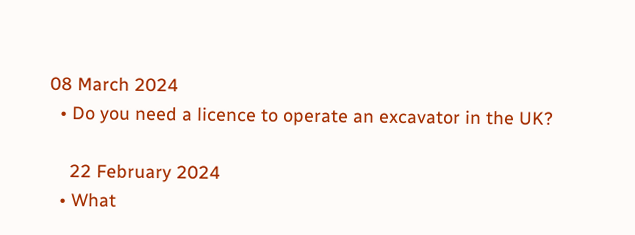08 March 2024
  • Do you need a licence to operate an excavator in the UK?

    22 February 2024
  • What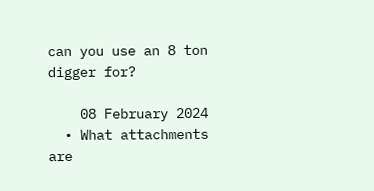can you use an 8 ton digger for?

    08 February 2024
  • What attachments are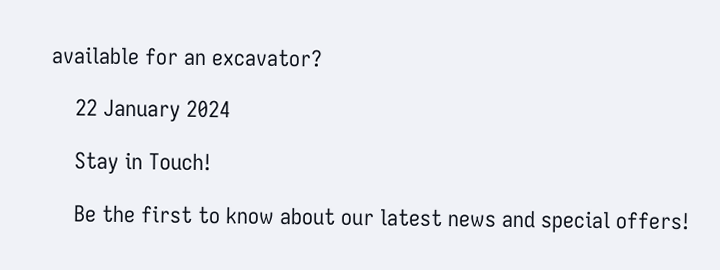available for an excavator?

    22 January 2024

    Stay in Touch!

    Be the first to know about our latest news and special offers!